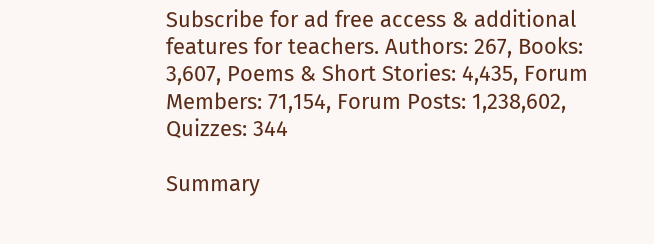Subscribe for ad free access & additional features for teachers. Authors: 267, Books: 3,607, Poems & Short Stories: 4,435, Forum Members: 71,154, Forum Posts: 1,238,602, Quizzes: 344

Summary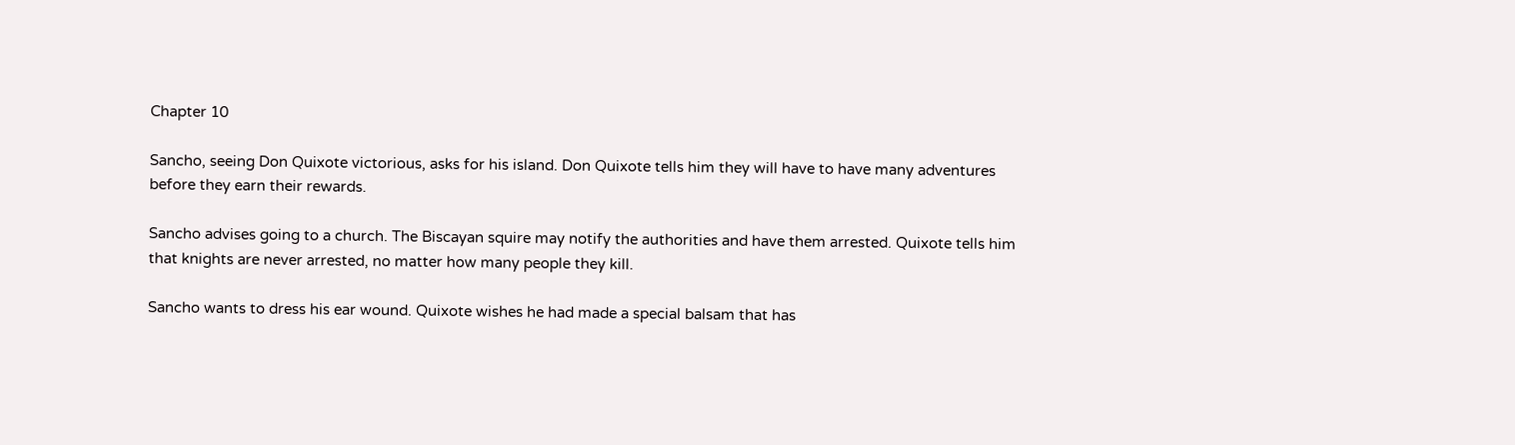Chapter 10

Sancho, seeing Don Quixote victorious, asks for his island. Don Quixote tells him they will have to have many adventures before they earn their rewards.

Sancho advises going to a church. The Biscayan squire may notify the authorities and have them arrested. Quixote tells him that knights are never arrested, no matter how many people they kill.

Sancho wants to dress his ear wound. Quixote wishes he had made a special balsam that has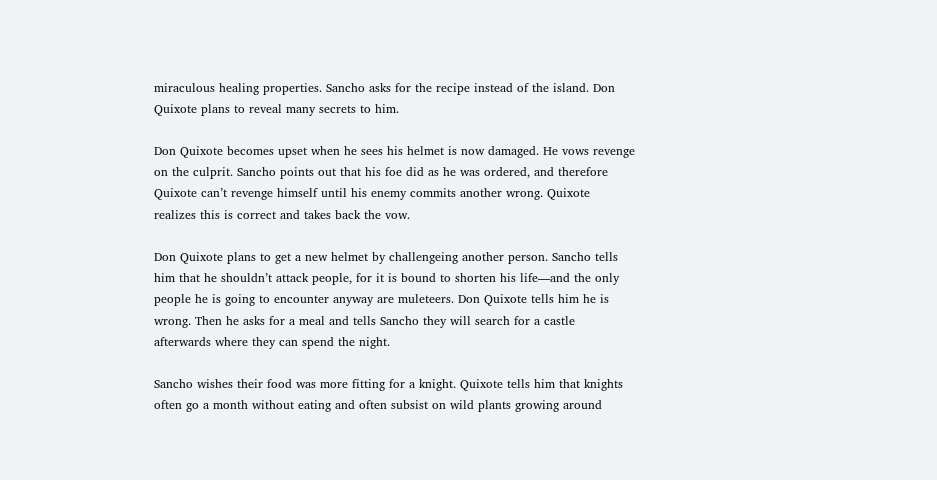miraculous healing properties. Sancho asks for the recipe instead of the island. Don Quixote plans to reveal many secrets to him.

Don Quixote becomes upset when he sees his helmet is now damaged. He vows revenge on the culprit. Sancho points out that his foe did as he was ordered, and therefore Quixote can’t revenge himself until his enemy commits another wrong. Quixote realizes this is correct and takes back the vow.

Don Quixote plans to get a new helmet by challengeing another person. Sancho tells him that he shouldn’t attack people, for it is bound to shorten his life—and the only people he is going to encounter anyway are muleteers. Don Quixote tells him he is wrong. Then he asks for a meal and tells Sancho they will search for a castle afterwards where they can spend the night.

Sancho wishes their food was more fitting for a knight. Quixote tells him that knights often go a month without eating and often subsist on wild plants growing around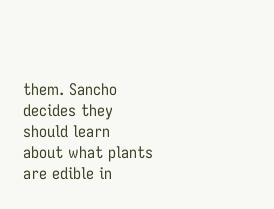them. Sancho decides they should learn about what plants are edible in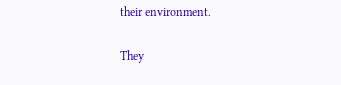their environment.

They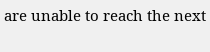are unable to reach the next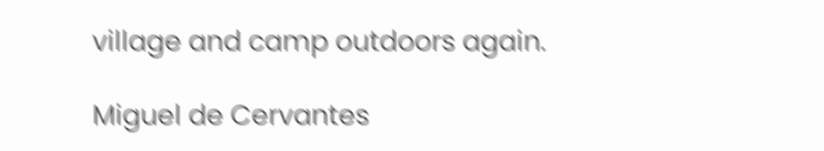village and camp outdoors again.

Miguel de Cervantes